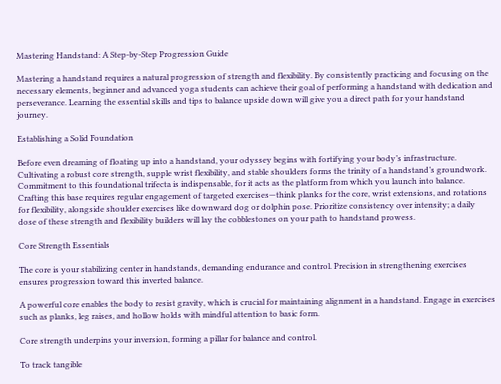Mastering Handstand: A Step-by-Step Progression Guide

Mastering a handstand requires a natural progression of strength and flexibility. By consistently practicing and focusing on the necessary elements, beginner and advanced yoga students can achieve their goal of performing a handstand with dedication and perseverance. Learning the essential skills and tips to balance upside down will give you a direct path for your handstand journey.

Establishing a Solid Foundation

Before even dreaming of floating up into a handstand, your odyssey begins with fortifying your body’s infrastructure. Cultivating a robust core strength, supple wrist flexibility, and stable shoulders forms the trinity of a handstand’s groundwork. Commitment to this foundational trifecta is indispensable, for it acts as the platform from which you launch into balance. Crafting this base requires regular engagement of targeted exercises—think planks for the core, wrist extensions, and rotations for flexibility, alongside shoulder exercises like downward dog or dolphin pose. Prioritize consistency over intensity; a daily dose of these strength and flexibility builders will lay the cobblestones on your path to handstand prowess.

Core Strength Essentials

The core is your stabilizing center in handstands, demanding endurance and control. Precision in strengthening exercises ensures progression toward this inverted balance.

A powerful core enables the body to resist gravity, which is crucial for maintaining alignment in a handstand. Engage in exercises such as planks, leg raises, and hollow holds with mindful attention to basic form.

Core strength underpins your inversion, forming a pillar for balance and control.

To track tangible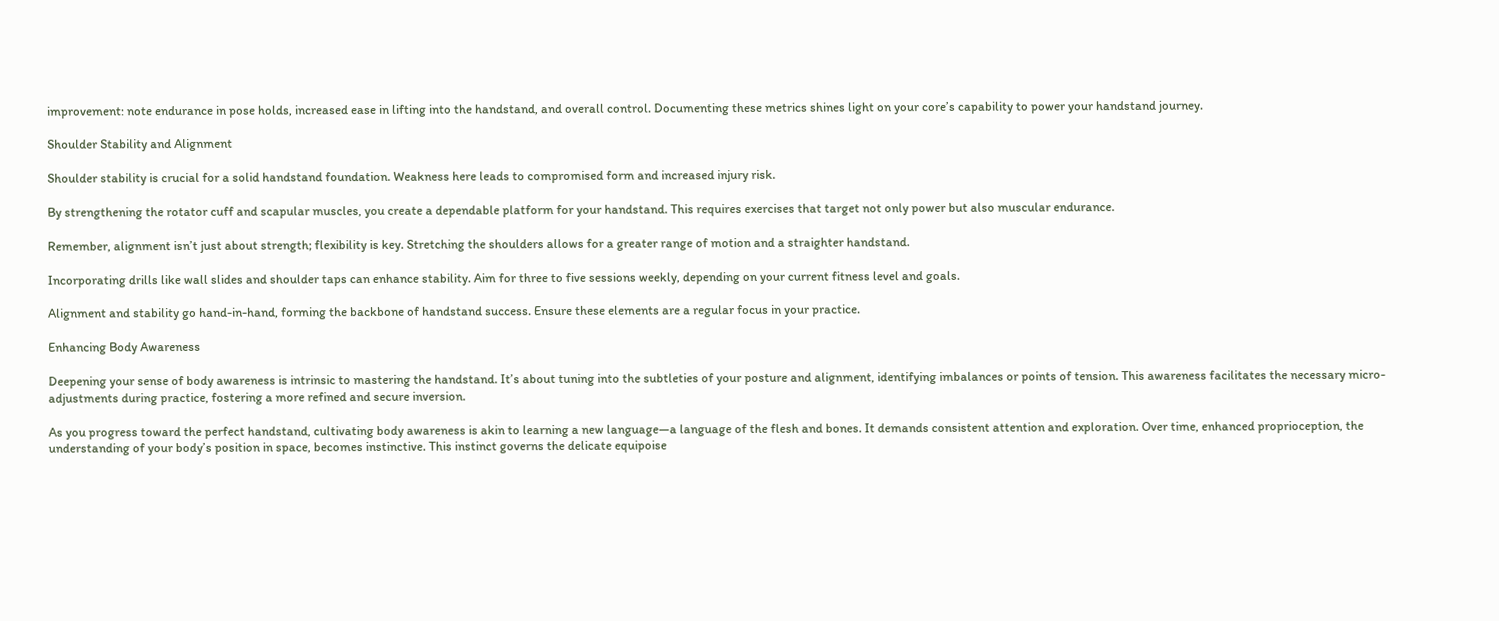improvement: note endurance in pose holds, increased ease in lifting into the handstand, and overall control. Documenting these metrics shines light on your core’s capability to power your handstand journey.

Shoulder Stability and Alignment

Shoulder stability is crucial for a solid handstand foundation. Weakness here leads to compromised form and increased injury risk.

By strengthening the rotator cuff and scapular muscles, you create a dependable platform for your handstand. This requires exercises that target not only power but also muscular endurance.

Remember, alignment isn’t just about strength; flexibility is key. Stretching the shoulders allows for a greater range of motion and a straighter handstand.

Incorporating drills like wall slides and shoulder taps can enhance stability. Aim for three to five sessions weekly, depending on your current fitness level and goals.

Alignment and stability go hand-in-hand, forming the backbone of handstand success. Ensure these elements are a regular focus in your practice.

Enhancing Body Awareness

Deepening your sense of body awareness is intrinsic to mastering the handstand. It’s about tuning into the subtleties of your posture and alignment, identifying imbalances or points of tension. This awareness facilitates the necessary micro-adjustments during practice, fostering a more refined and secure inversion.

As you progress toward the perfect handstand, cultivating body awareness is akin to learning a new language—a language of the flesh and bones. It demands consistent attention and exploration. Over time, enhanced proprioception, the understanding of your body’s position in space, becomes instinctive. This instinct governs the delicate equipoise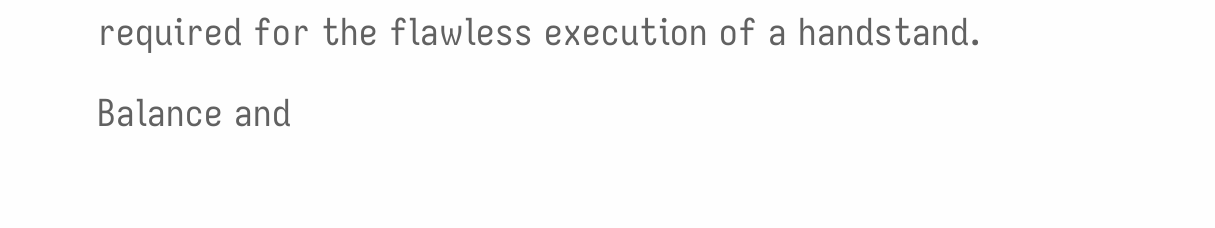required for the flawless execution of a handstand.

Balance and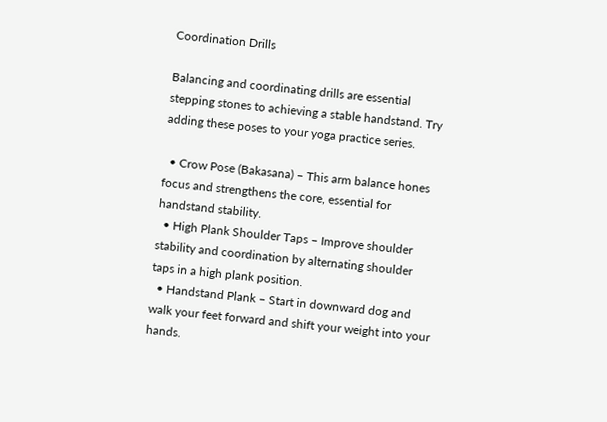Coordination Drills

Balancing and coordinating drills are essential stepping stones to achieving a stable handstand. Try adding these poses to your yoga practice series.

  • Crow Pose (Bakasana) – This arm balance hones focus and strengthens the core, essential for handstand stability.
  • High Plank Shoulder Taps – Improve shoulder stability and coordination by alternating shoulder taps in a high plank position.
  • Handstand Plank – Start in downward dog and walk your feet forward and shift your weight into your hands.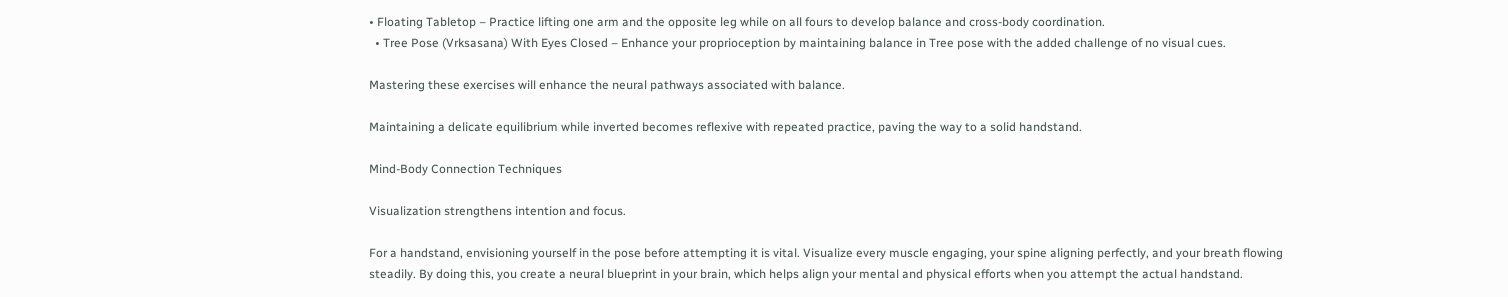• Floating Tabletop – Practice lifting one arm and the opposite leg while on all fours to develop balance and cross-body coordination.
  • Tree Pose (Vrksasana) With Eyes Closed – Enhance your proprioception by maintaining balance in Tree pose with the added challenge of no visual cues.

Mastering these exercises will enhance the neural pathways associated with balance.

Maintaining a delicate equilibrium while inverted becomes reflexive with repeated practice, paving the way to a solid handstand.

Mind-Body Connection Techniques

Visualization strengthens intention and focus.

For a handstand, envisioning yourself in the pose before attempting it is vital. Visualize every muscle engaging, your spine aligning perfectly, and your breath flowing steadily. By doing this, you create a neural blueprint in your brain, which helps align your mental and physical efforts when you attempt the actual handstand.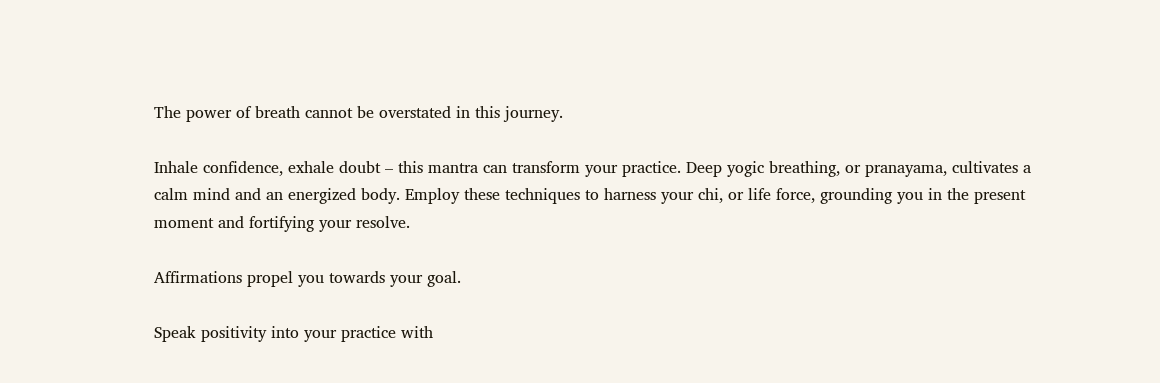The power of breath cannot be overstated in this journey.

Inhale confidence, exhale doubt – this mantra can transform your practice. Deep yogic breathing, or pranayama, cultivates a calm mind and an energized body. Employ these techniques to harness your chi, or life force, grounding you in the present moment and fortifying your resolve.

Affirmations propel you towards your goal.

Speak positivity into your practice with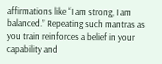affirmations like “I am strong, I am balanced.” Repeating such mantras as you train reinforces a belief in your capability and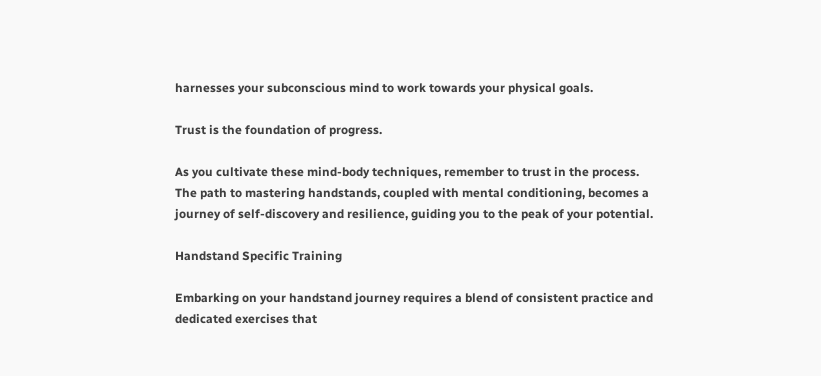harnesses your subconscious mind to work towards your physical goals.

Trust is the foundation of progress.

As you cultivate these mind-body techniques, remember to trust in the process. The path to mastering handstands, coupled with mental conditioning, becomes a journey of self-discovery and resilience, guiding you to the peak of your potential.

Handstand Specific Training

Embarking on your handstand journey requires a blend of consistent practice and dedicated exercises that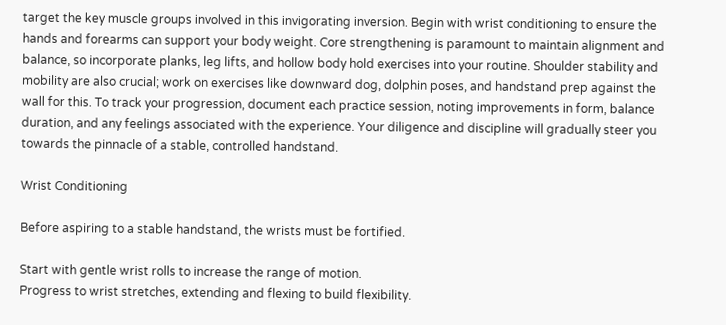target the key muscle groups involved in this invigorating inversion. Begin with wrist conditioning to ensure the hands and forearms can support your body weight. Core strengthening is paramount to maintain alignment and balance, so incorporate planks, leg lifts, and hollow body hold exercises into your routine. Shoulder stability and mobility are also crucial; work on exercises like downward dog, dolphin poses, and handstand prep against the wall for this. To track your progression, document each practice session, noting improvements in form, balance duration, and any feelings associated with the experience. Your diligence and discipline will gradually steer you towards the pinnacle of a stable, controlled handstand.

Wrist Conditioning

Before aspiring to a stable handstand, the wrists must be fortified.

Start with gentle wrist rolls to increase the range of motion.
Progress to wrist stretches, extending and flexing to build flexibility.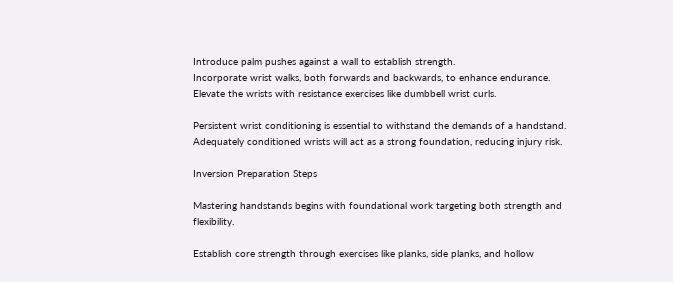Introduce palm pushes against a wall to establish strength.
Incorporate wrist walks, both forwards and backwards, to enhance endurance.
Elevate the wrists with resistance exercises like dumbbell wrist curls.

Persistent wrist conditioning is essential to withstand the demands of a handstand. Adequately conditioned wrists will act as a strong foundation, reducing injury risk.

Inversion Preparation Steps

Mastering handstands begins with foundational work targeting both strength and flexibility.

Establish core strength through exercises like planks, side planks, and hollow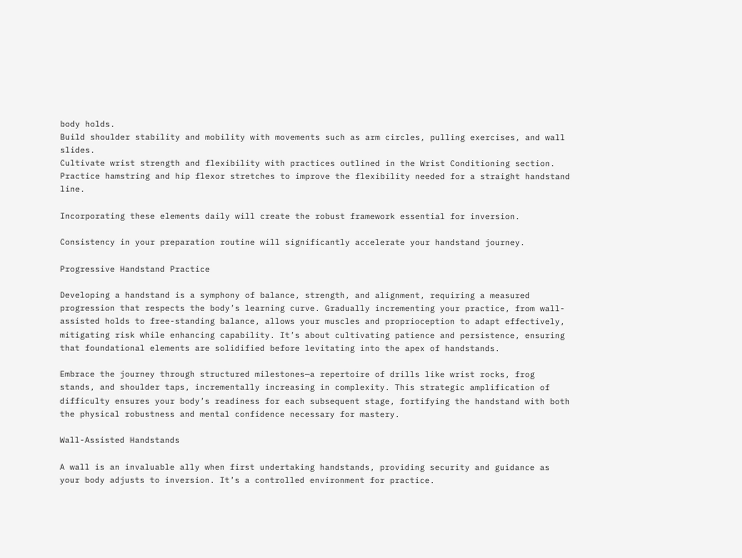body holds.
Build shoulder stability and mobility with movements such as arm circles, pulling exercises, and wall slides.
Cultivate wrist strength and flexibility with practices outlined in the Wrist Conditioning section.
Practice hamstring and hip flexor stretches to improve the flexibility needed for a straight handstand line.

Incorporating these elements daily will create the robust framework essential for inversion.

Consistency in your preparation routine will significantly accelerate your handstand journey.

Progressive Handstand Practice

Developing a handstand is a symphony of balance, strength, and alignment, requiring a measured progression that respects the body’s learning curve. Gradually incrementing your practice, from wall-assisted holds to free-standing balance, allows your muscles and proprioception to adapt effectively, mitigating risk while enhancing capability. It’s about cultivating patience and persistence, ensuring that foundational elements are solidified before levitating into the apex of handstands.

Embrace the journey through structured milestones—a repertoire of drills like wrist rocks, frog stands, and shoulder taps, incrementally increasing in complexity. This strategic amplification of difficulty ensures your body’s readiness for each subsequent stage, fortifying the handstand with both the physical robustness and mental confidence necessary for mastery.

Wall-Assisted Handstands

A wall is an invaluable ally when first undertaking handstands, providing security and guidance as your body adjusts to inversion. It’s a controlled environment for practice.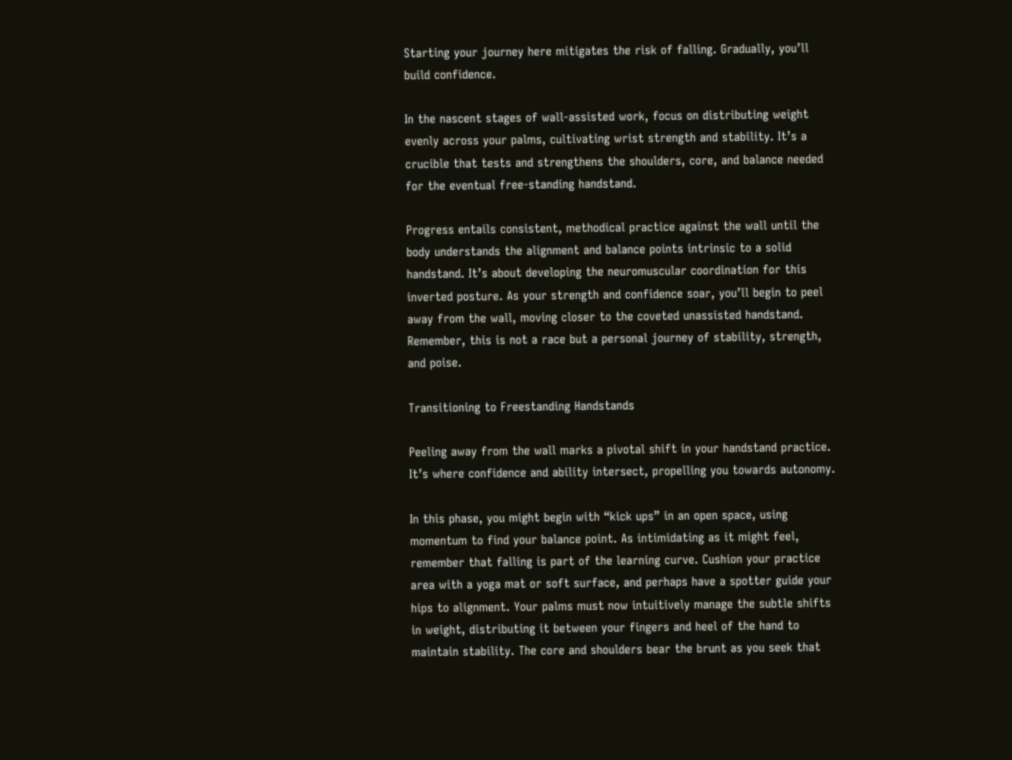Starting your journey here mitigates the risk of falling. Gradually, you’ll build confidence.

In the nascent stages of wall-assisted work, focus on distributing weight evenly across your palms, cultivating wrist strength and stability. It’s a crucible that tests and strengthens the shoulders, core, and balance needed for the eventual free-standing handstand.

Progress entails consistent, methodical practice against the wall until the body understands the alignment and balance points intrinsic to a solid handstand. It’s about developing the neuromuscular coordination for this inverted posture. As your strength and confidence soar, you’ll begin to peel away from the wall, moving closer to the coveted unassisted handstand. Remember, this is not a race but a personal journey of stability, strength, and poise.

Transitioning to Freestanding Handstands

Peeling away from the wall marks a pivotal shift in your handstand practice. It’s where confidence and ability intersect, propelling you towards autonomy.

In this phase, you might begin with “kick ups” in an open space, using momentum to find your balance point. As intimidating as it might feel, remember that falling is part of the learning curve. Cushion your practice area with a yoga mat or soft surface, and perhaps have a spotter guide your hips to alignment. Your palms must now intuitively manage the subtle shifts in weight, distributing it between your fingers and heel of the hand to maintain stability. The core and shoulders bear the brunt as you seek that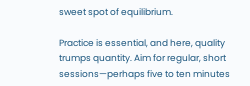sweet spot of equilibrium.

Practice is essential, and here, quality trumps quantity. Aim for regular, short sessions—perhaps five to ten minutes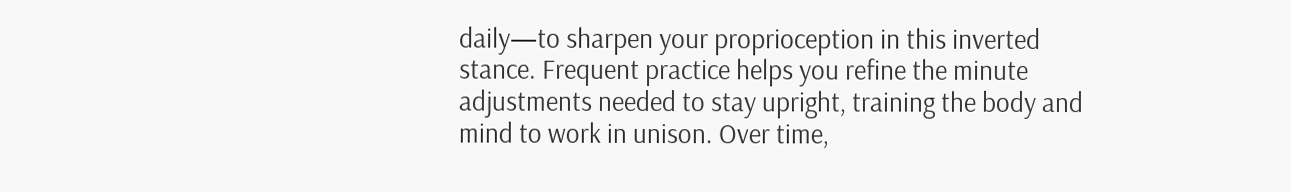daily—to sharpen your proprioception in this inverted stance. Frequent practice helps you refine the minute adjustments needed to stay upright, training the body and mind to work in unison. Over time,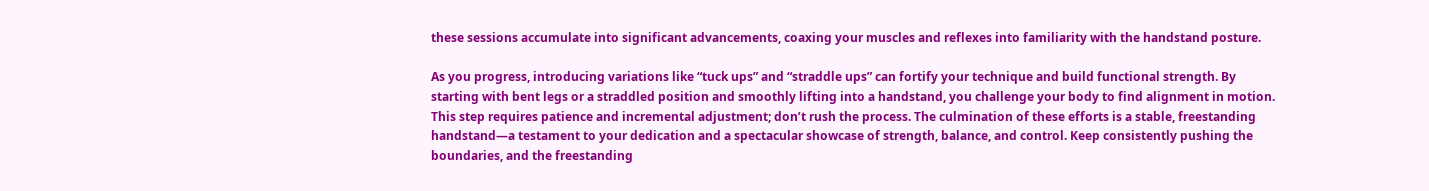these sessions accumulate into significant advancements, coaxing your muscles and reflexes into familiarity with the handstand posture.

As you progress, introducing variations like “tuck ups” and “straddle ups” can fortify your technique and build functional strength. By starting with bent legs or a straddled position and smoothly lifting into a handstand, you challenge your body to find alignment in motion. This step requires patience and incremental adjustment; don’t rush the process. The culmination of these efforts is a stable, freestanding handstand—a testament to your dedication and a spectacular showcase of strength, balance, and control. Keep consistently pushing the boundaries, and the freestanding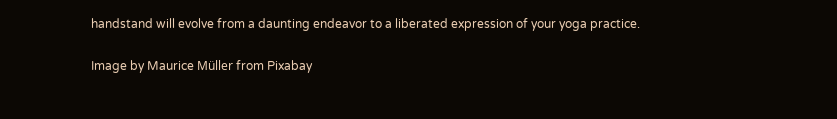handstand will evolve from a daunting endeavor to a liberated expression of your yoga practice.

Image by Maurice Müller from Pixabay